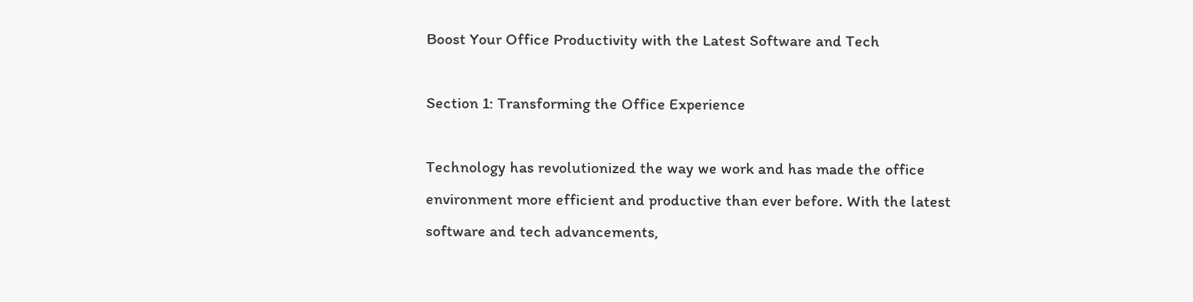Boost Your Office Productivity with the Latest Software and Tech

Section 1: Transforming the Office Experience

Technology has revolutionized the way we work and has made the office environment more efficient and productive than ever before. With the latest software and tech advancements,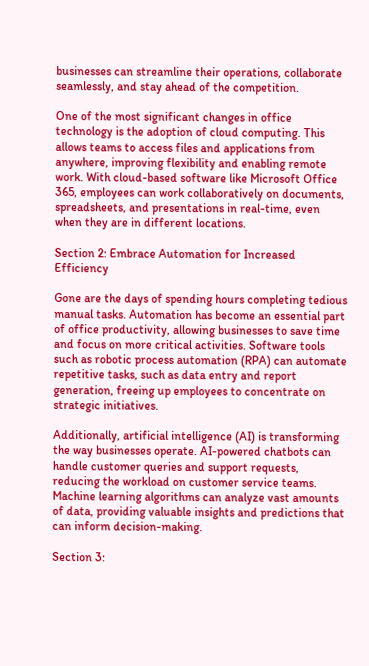businesses can streamline their operations, collaborate seamlessly, and stay ahead of the competition.

One of the most significant changes in office technology is the adoption of cloud computing. This allows teams to access files and applications from anywhere, improving flexibility and enabling remote work. With cloud-based software like Microsoft Office 365, employees can work collaboratively on documents, spreadsheets, and presentations in real-time, even when they are in different locations.

Section 2: Embrace Automation for Increased Efficiency

Gone are the days of spending hours completing tedious manual tasks. Automation has become an essential part of office productivity, allowing businesses to save time and focus on more critical activities. Software tools such as robotic process automation (RPA) can automate repetitive tasks, such as data entry and report generation, freeing up employees to concentrate on strategic initiatives.

Additionally, artificial intelligence (AI) is transforming the way businesses operate. AI-powered chatbots can handle customer queries and support requests, reducing the workload on customer service teams. Machine learning algorithms can analyze vast amounts of data, providing valuable insights and predictions that can inform decision-making.

Section 3: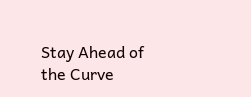Stay Ahead of the Curve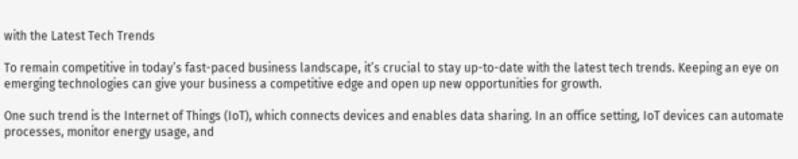with the Latest Tech Trends

To remain competitive in today’s fast-paced business landscape, it’s crucial to stay up-to-date with the latest tech trends. Keeping an eye on emerging technologies can give your business a competitive edge and open up new opportunities for growth.

One such trend is the Internet of Things (IoT), which connects devices and enables data sharing. In an office setting, IoT devices can automate processes, monitor energy usage, and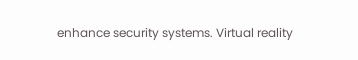enhance security systems. Virtual reality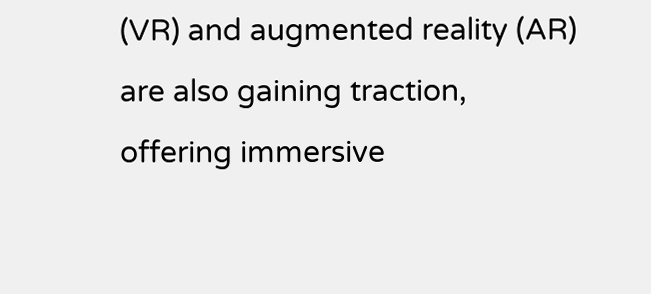(VR) and augmented reality (AR) are also gaining traction, offering immersive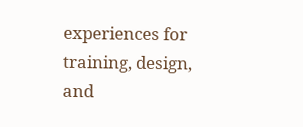experiences for training, design, and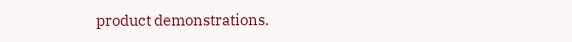product demonstrations.